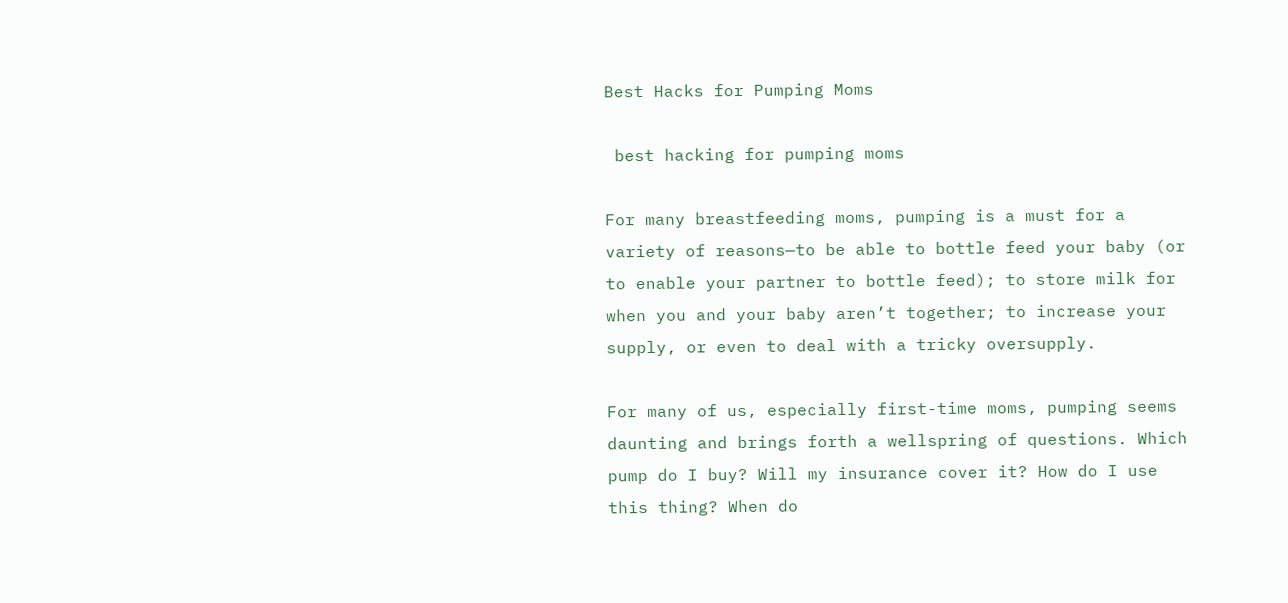Best Hacks for Pumping Moms

 best hacking for pumping moms

For many breastfeeding moms, pumping is a must for a variety of reasons—to be able to bottle feed your baby (or to enable your partner to bottle feed); to store milk for when you and your baby aren’t together; to increase your supply, or even to deal with a tricky oversupply.

For many of us, especially first-time moms, pumping seems daunting and brings forth a wellspring of questions. Which pump do I buy? Will my insurance cover it? How do I use this thing? When do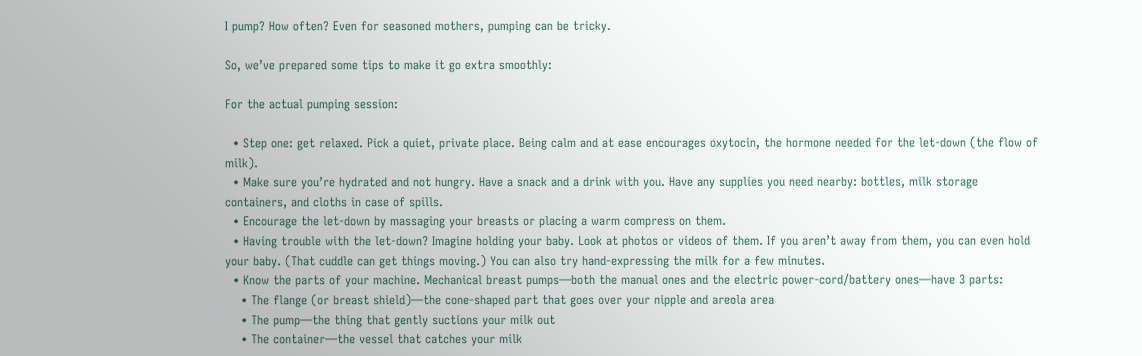I pump? How often? Even for seasoned mothers, pumping can be tricky.

So, we’ve prepared some tips to make it go extra smoothly:

For the actual pumping session:

  • Step one: get relaxed. Pick a quiet, private place. Being calm and at ease encourages oxytocin, the hormone needed for the let-down (the flow of milk).
  • Make sure you’re hydrated and not hungry. Have a snack and a drink with you. Have any supplies you need nearby: bottles, milk storage containers, and cloths in case of spills.
  • Encourage the let-down by massaging your breasts or placing a warm compress on them.
  • Having trouble with the let-down? Imagine holding your baby. Look at photos or videos of them. If you aren’t away from them, you can even hold your baby. (That cuddle can get things moving.) You can also try hand-expressing the milk for a few minutes.
  • Know the parts of your machine. Mechanical breast pumps—both the manual ones and the electric power-cord/battery ones—have 3 parts:
    • The flange (or breast shield)—the cone-shaped part that goes over your nipple and areola area
    • The pump—the thing that gently suctions your milk out
    • The container—the vessel that catches your milk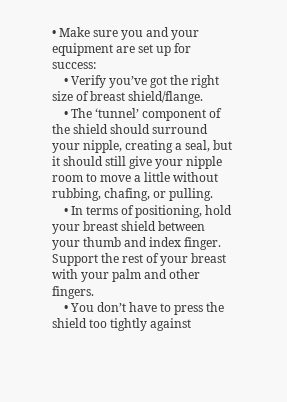• Make sure you and your equipment are set up for success:
    • Verify you’ve got the right size of breast shield/flange.
    • The ‘tunnel’ component of the shield should surround your nipple, creating a seal, but it should still give your nipple room to move a little without rubbing, chafing, or pulling.
    • In terms of positioning, hold your breast shield between your thumb and index finger. Support the rest of your breast with your palm and other fingers.
    • You don’t have to press the shield too tightly against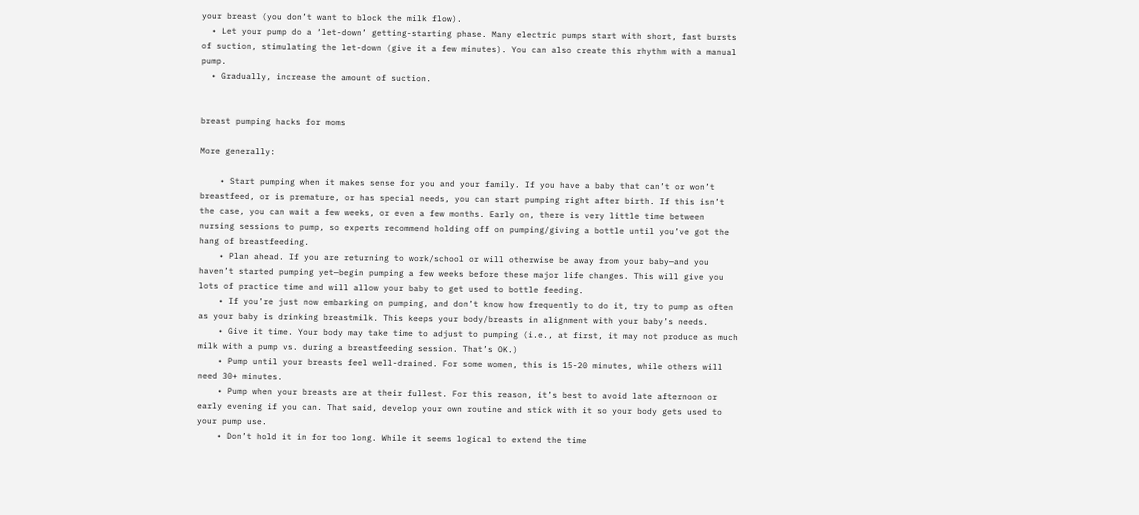your breast (you don’t want to block the milk flow).
  • Let your pump do a ‘let-down’ getting-starting phase. Many electric pumps start with short, fast bursts of suction, stimulating the let-down (give it a few minutes). You can also create this rhythm with a manual pump.
  • Gradually, increase the amount of suction.


breast pumping hacks for moms

More generally:

    • Start pumping when it makes sense for you and your family. If you have a baby that can’t or won’t breastfeed, or is premature, or has special needs, you can start pumping right after birth. If this isn’t the case, you can wait a few weeks, or even a few months. Early on, there is very little time between nursing sessions to pump, so experts recommend holding off on pumping/giving a bottle until you’ve got the hang of breastfeeding.
    • Plan ahead. If you are returning to work/school or will otherwise be away from your baby—and you haven’t started pumping yet—begin pumping a few weeks before these major life changes. This will give you lots of practice time and will allow your baby to get used to bottle feeding.
    • If you’re just now embarking on pumping, and don’t know how frequently to do it, try to pump as often as your baby is drinking breastmilk. This keeps your body/breasts in alignment with your baby’s needs.
    • Give it time. Your body may take time to adjust to pumping (i.e., at first, it may not produce as much milk with a pump vs. during a breastfeeding session. That’s OK.)
    • Pump until your breasts feel well-drained. For some women, this is 15-20 minutes, while others will need 30+ minutes.
    • Pump when your breasts are at their fullest. For this reason, it’s best to avoid late afternoon or early evening if you can. That said, develop your own routine and stick with it so your body gets used to your pump use.
    • Don’t hold it in for too long. While it seems logical to extend the time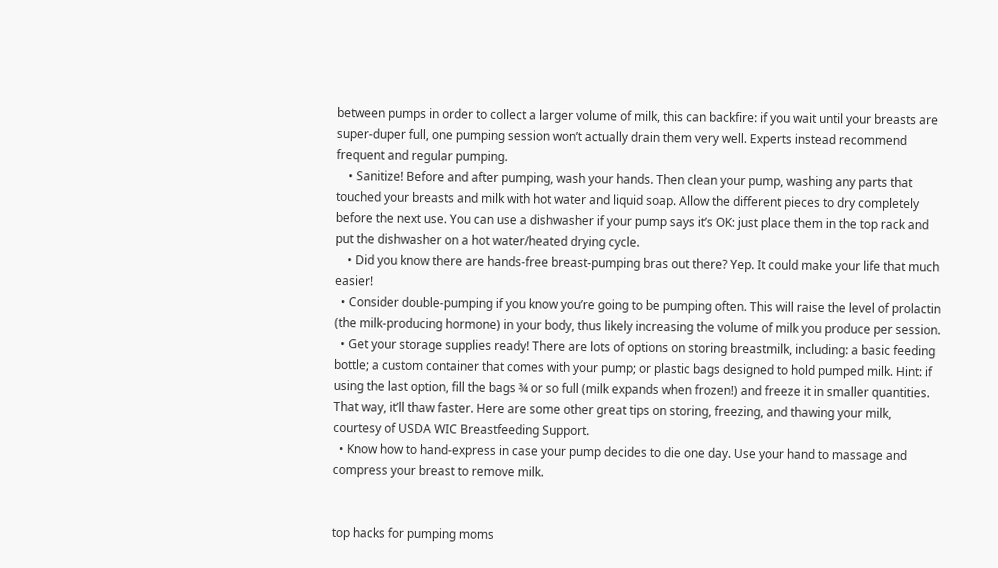between pumps in order to collect a larger volume of milk, this can backfire: if you wait until your breasts are super-duper full, one pumping session won’t actually drain them very well. Experts instead recommend frequent and regular pumping.
    • Sanitize! Before and after pumping, wash your hands. Then clean your pump, washing any parts that touched your breasts and milk with hot water and liquid soap. Allow the different pieces to dry completely before the next use. You can use a dishwasher if your pump says it’s OK: just place them in the top rack and put the dishwasher on a hot water/heated drying cycle.
    • Did you know there are hands-free breast-pumping bras out there? Yep. It could make your life that much easier!
  • Consider double-pumping if you know you’re going to be pumping often. This will raise the level of prolactin (the milk-producing hormone) in your body, thus likely increasing the volume of milk you produce per session.
  • Get your storage supplies ready! There are lots of options on storing breastmilk, including: a basic feeding bottle; a custom container that comes with your pump; or plastic bags designed to hold pumped milk. Hint: if using the last option, fill the bags ¾ or so full (milk expands when frozen!) and freeze it in smaller quantities. That way, it’ll thaw faster. Here are some other great tips on storing, freezing, and thawing your milk, courtesy of USDA WIC Breastfeeding Support.
  • Know how to hand-express in case your pump decides to die one day. Use your hand to massage and compress your breast to remove milk.


top hacks for pumping moms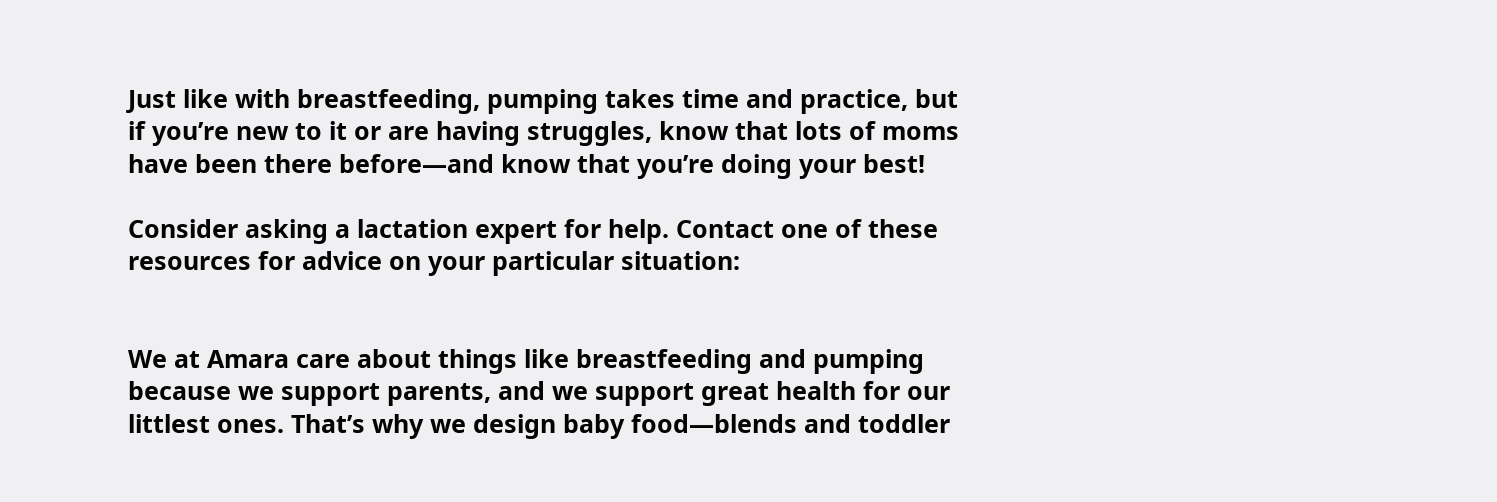Just like with breastfeeding, pumping takes time and practice, but if you’re new to it or are having struggles, know that lots of moms have been there before—and know that you’re doing your best!

Consider asking a lactation expert for help. Contact one of these resources for advice on your particular situation:


We at Amara care about things like breastfeeding and pumping because we support parents, and we support great health for our littlest ones. That’s why we design baby food—blends and toddler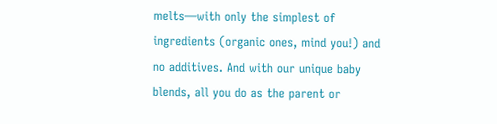melts—with only the simplest of ingredients (organic ones, mind you!) and no additives. And with our unique baby blends, all you do as the parent or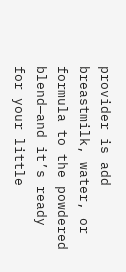provider is add breastmilk, water, or formula to the powdered blend—and it’s ready for your little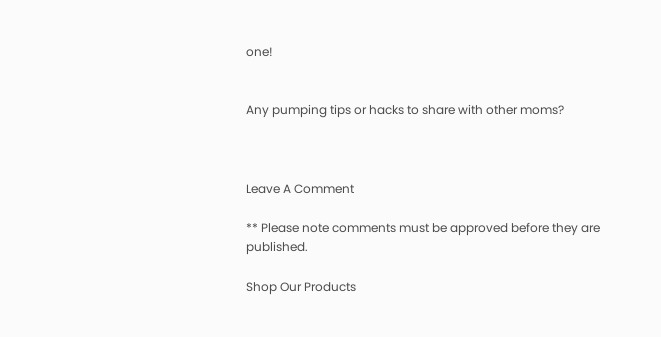one!


Any pumping tips or hacks to share with other moms?



Leave A Comment

** Please note comments must be approved before they are published.

Shop Our Products